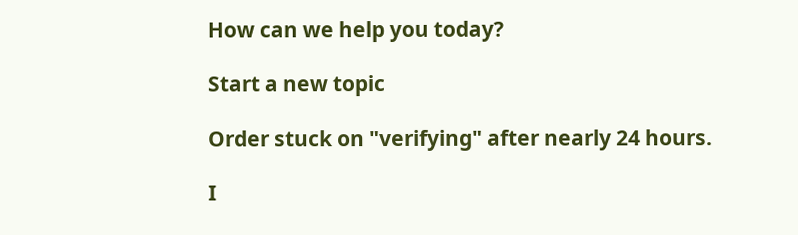How can we help you today?

Start a new topic

Order stuck on "verifying" after nearly 24 hours.

I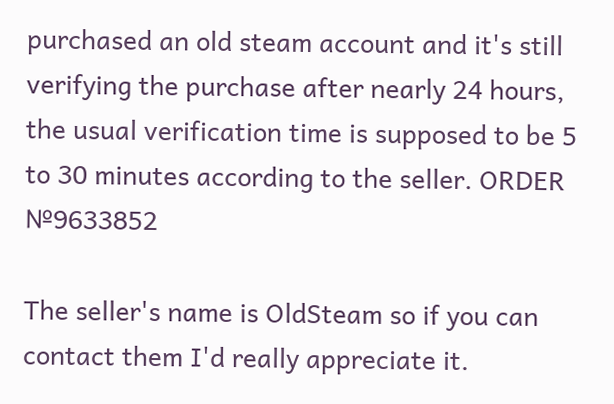purchased an old steam account and it's still verifying the purchase after nearly 24 hours, the usual verification time is supposed to be 5 to 30 minutes according to the seller. ORDER №9633852

The seller's name is OldSteam so if you can contact them I'd really appreciate it.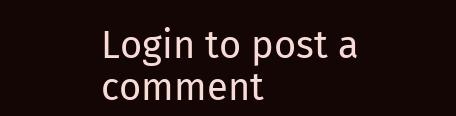Login to post a comment